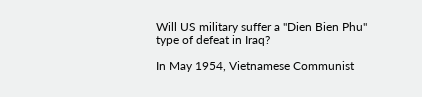Will US military suffer a "Dien Bien Phu" type of defeat in Iraq?

In May 1954, Vietnamese Communist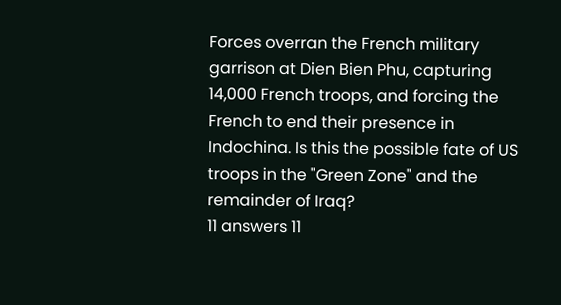Forces overran the French military garrison at Dien Bien Phu, capturing 14,000 French troops, and forcing the French to end their presence in Indochina. Is this the possible fate of US troops in the "Green Zone" and the remainder of Iraq?
11 answers 11